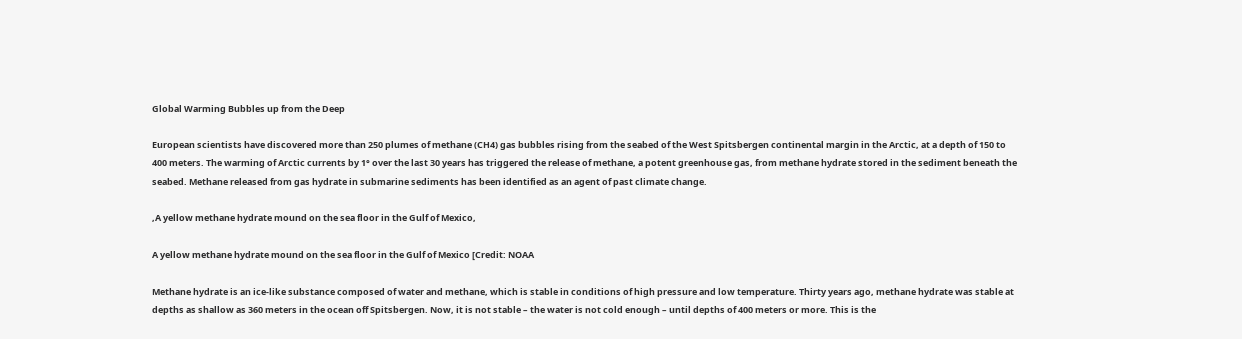Global Warming Bubbles up from the Deep

European scientists have discovered more than 250 plumes of methane (CH4) gas bubbles rising from the seabed of the West Spitsbergen continental margin in the Arctic, at a depth of 150 to 400 meters. The warming of Arctic currents by 1° over the last 30 years has triggered the release of methane, a potent greenhouse gas, from methane hydrate stored in the sediment beneath the seabed. Methane released from gas hydrate in submarine sediments has been identified as an agent of past climate change.

,A yellow methane hydrate mound on the sea floor in the Gulf of Mexico,

A yellow methane hydrate mound on the sea floor in the Gulf of Mexico [Credit: NOAA

Methane hydrate is an ice-like substance composed of water and methane, which is stable in conditions of high pressure and low temperature. Thirty years ago, methane hydrate was stable at depths as shallow as 360 meters in the ocean off Spitsbergen. Now, it is not stable – the water is not cold enough – until depths of 400 meters or more. This is the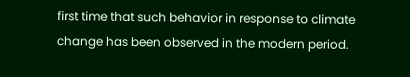first time that such behavior in response to climate change has been observed in the modern period.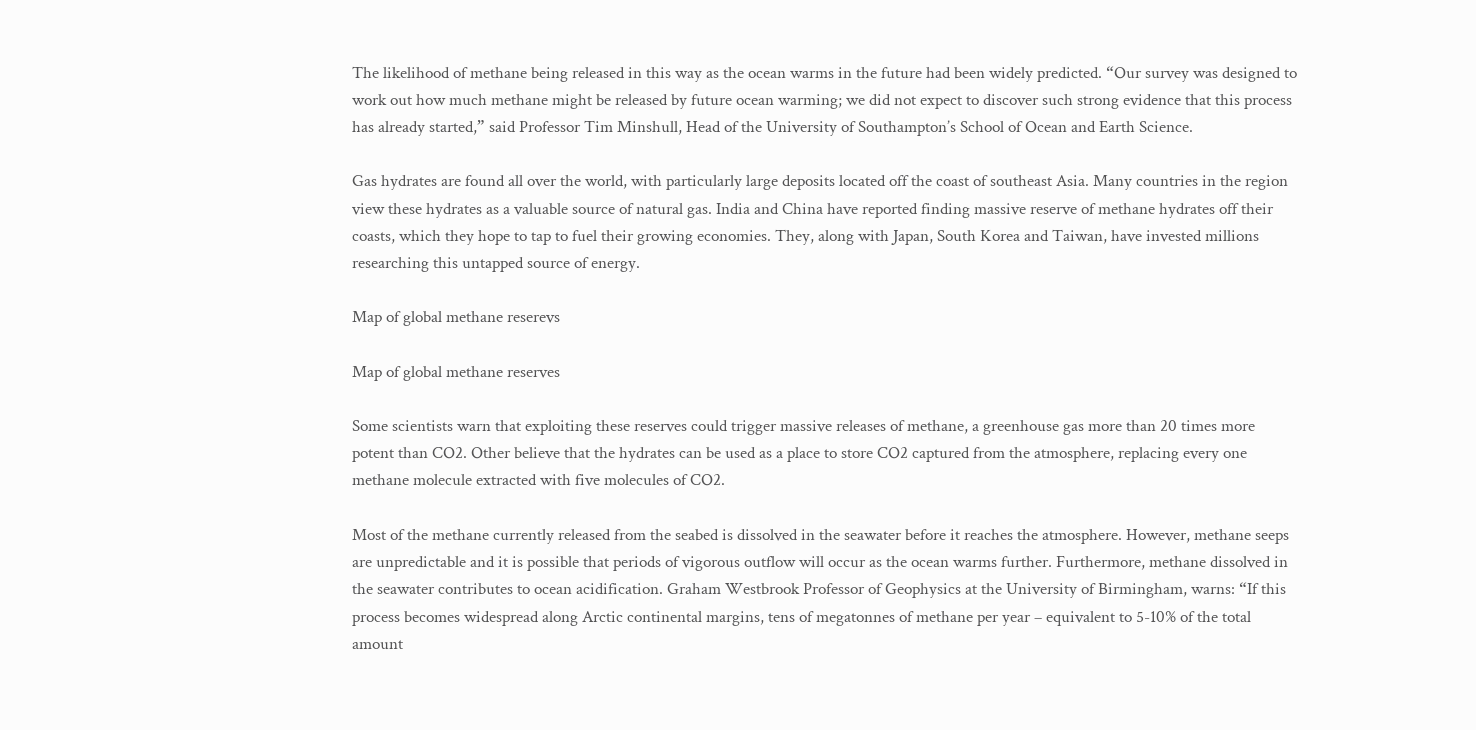The likelihood of methane being released in this way as the ocean warms in the future had been widely predicted. “Our survey was designed to work out how much methane might be released by future ocean warming; we did not expect to discover such strong evidence that this process has already started,” said Professor Tim Minshull, Head of the University of Southampton’s School of Ocean and Earth Science.

Gas hydrates are found all over the world, with particularly large deposits located off the coast of southeast Asia. Many countries in the region view these hydrates as a valuable source of natural gas. India and China have reported finding massive reserve of methane hydrates off their coasts, which they hope to tap to fuel their growing economies. They, along with Japan, South Korea and Taiwan, have invested millions researching this untapped source of energy.

Map of global methane reserevs

Map of global methane reserves

Some scientists warn that exploiting these reserves could trigger massive releases of methane, a greenhouse gas more than 20 times more potent than CO2. Other believe that the hydrates can be used as a place to store CO2 captured from the atmosphere, replacing every one methane molecule extracted with five molecules of CO2.

Most of the methane currently released from the seabed is dissolved in the seawater before it reaches the atmosphere. However, methane seeps are unpredictable and it is possible that periods of vigorous outflow will occur as the ocean warms further. Furthermore, methane dissolved in the seawater contributes to ocean acidification. Graham Westbrook Professor of Geophysics at the University of Birmingham, warns: “If this process becomes widespread along Arctic continental margins, tens of megatonnes of methane per year – equivalent to 5-10% of the total amount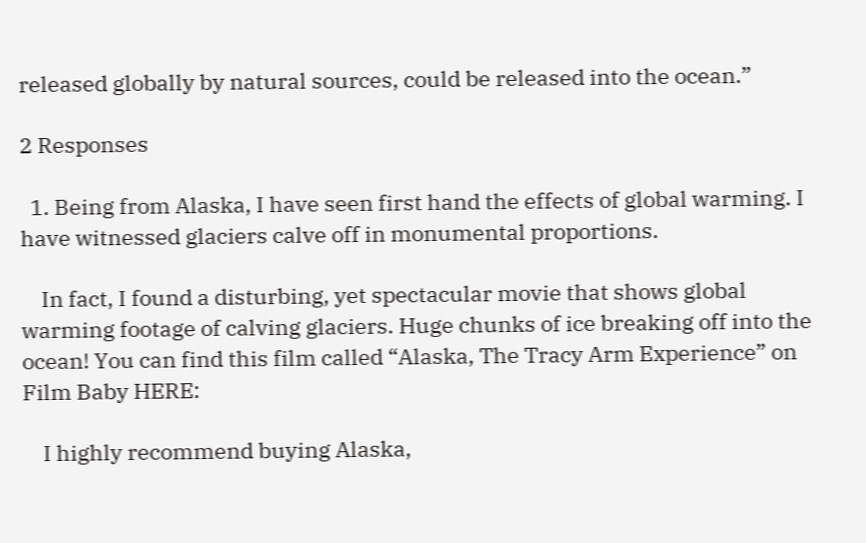released globally by natural sources, could be released into the ocean.”

2 Responses

  1. Being from Alaska, I have seen first hand the effects of global warming. I have witnessed glaciers calve off in monumental proportions.

    In fact, I found a disturbing, yet spectacular movie that shows global warming footage of calving glaciers. Huge chunks of ice breaking off into the ocean! You can find this film called “Alaska, The Tracy Arm Experience” on Film Baby HERE:

    I highly recommend buying Alaska,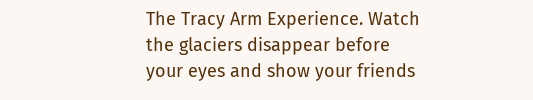The Tracy Arm Experience. Watch the glaciers disappear before your eyes and show your friends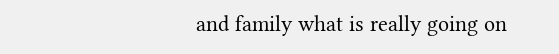and family what is really going on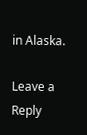in Alaska.

Leave a Reply